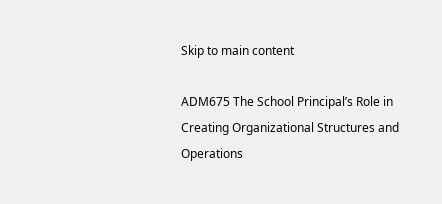Skip to main content

ADM675 The School Principal’s Role in Creating Organizational Structures and Operations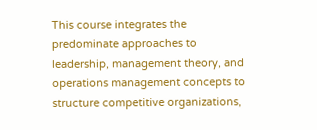This course integrates the predominate approaches to leadership, management theory, and operations management concepts to structure competitive organizations,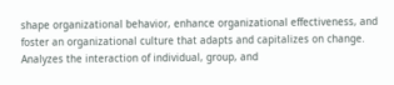shape organizational behavior, enhance organizational effectiveness, and foster an organizational culture that adapts and capitalizes on change. Analyzes the interaction of individual, group, and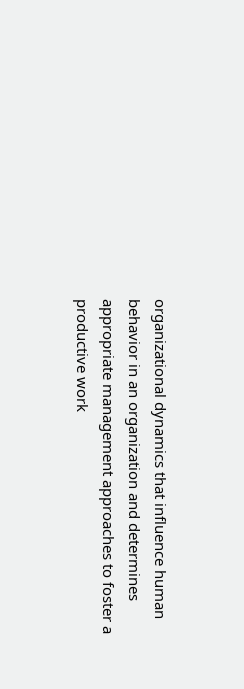organizational dynamics that influence human behavior in an organization and determines appropriate management approaches to foster a productive work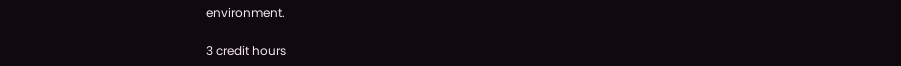environment.

3 credit hours